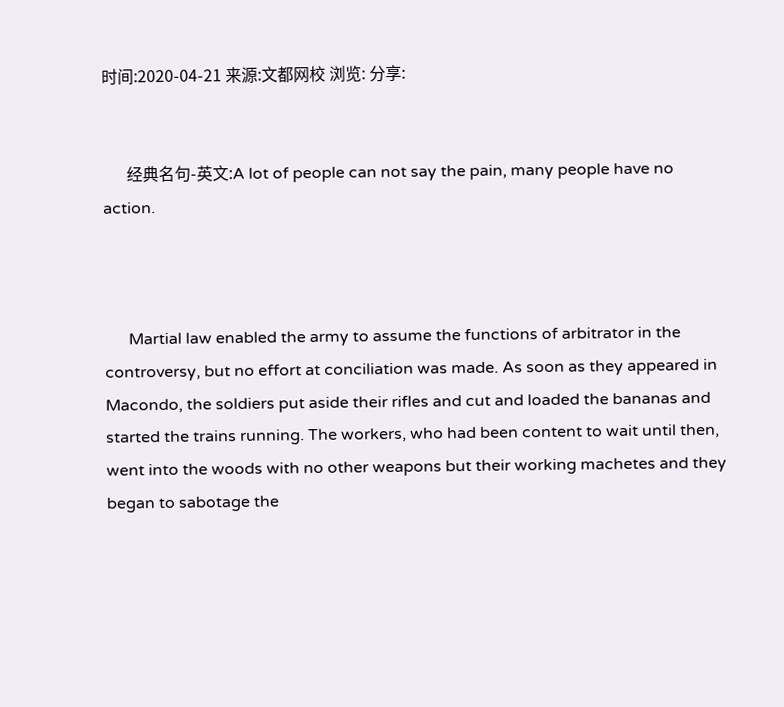时间:2020-04-21 来源:文都网校 浏览: 分享:


      经典名句-英文:A lot of people can not say the pain, many people have no action.



      Martial law enabled the army to assume the functions of arbitrator in the controversy, but no effort at conciliation was made. As soon as they appeared in Macondo, the soldiers put aside their rifles and cut and loaded the bananas and started the trains running. The workers, who had been content to wait until then, went into the woods with no other weapons but their working machetes and they began to sabotage the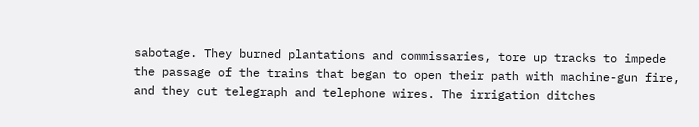sabotage. They burned plantations and commissaries, tore up tracks to impede the passage of the trains that began to open their path with machine-gun fire, and they cut telegraph and telephone wires. The irrigation ditches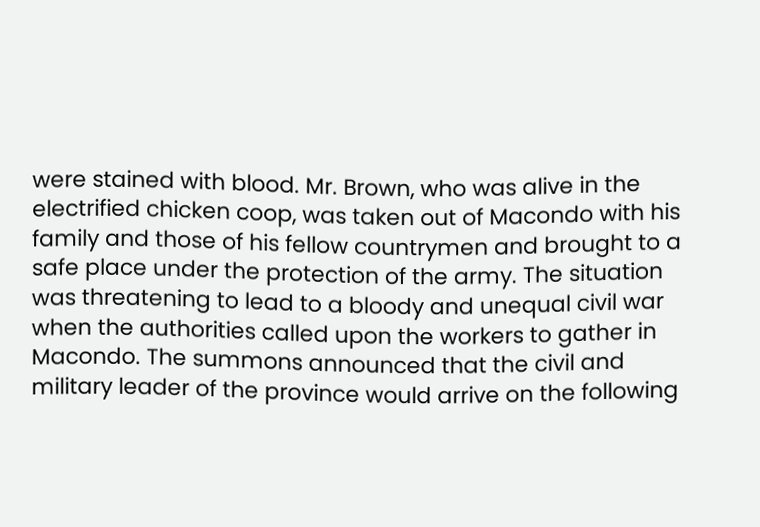were stained with blood. Mr. Brown, who was alive in the electrified chicken coop, was taken out of Macondo with his family and those of his fellow countrymen and brought to a safe place under the protection of the army. The situation was threatening to lead to a bloody and unequal civil war when the authorities called upon the workers to gather in Macondo. The summons announced that the civil and military leader of the province would arrive on the following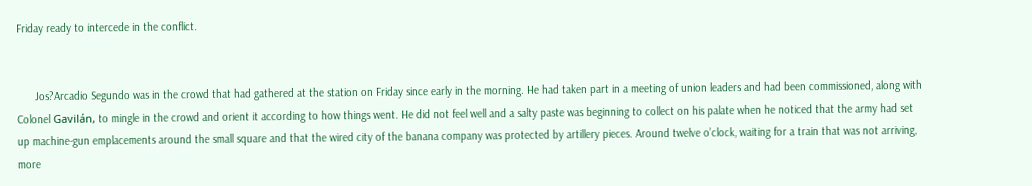Friday ready to intercede in the conflict.


      Jos?Arcadio Segundo was in the crowd that had gathered at the station on Friday since early in the morning. He had taken part in a meeting of union leaders and had been commissioned, along with Colonel Gavilán, to mingle in the crowd and orient it according to how things went. He did not feel well and a salty paste was beginning to collect on his palate when he noticed that the army had set up machine-gun emplacements around the small square and that the wired city of the banana company was protected by artillery pieces. Around twelve o’clock, waiting for a train that was not arriving, more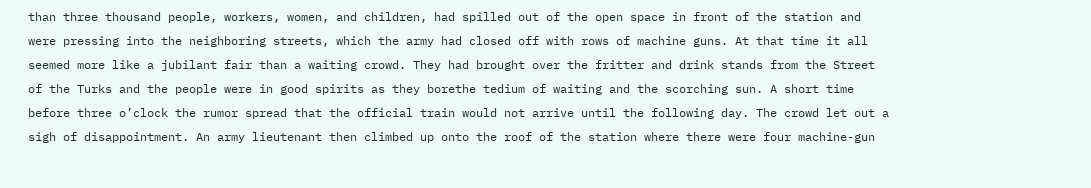than three thousand people, workers, women, and children, had spilled out of the open space in front of the station and were pressing into the neighboring streets, which the army had closed off with rows of machine guns. At that time it all seemed more like a jubilant fair than a waiting crowd. They had brought over the fritter and drink stands from the Street of the Turks and the people were in good spirits as they borethe tedium of waiting and the scorching sun. A short time before three o’clock the rumor spread that the official train would not arrive until the following day. The crowd let out a sigh of disappointment. An army lieutenant then climbed up onto the roof of the station where there were four machine-gun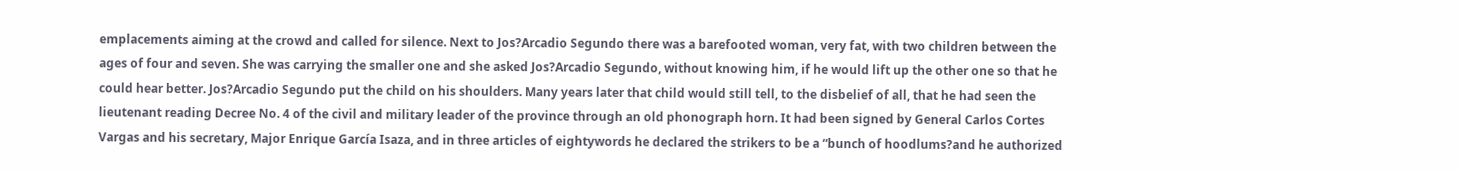emplacements aiming at the crowd and called for silence. Next to Jos?Arcadio Segundo there was a barefooted woman, very fat, with two children between the ages of four and seven. She was carrying the smaller one and she asked Jos?Arcadio Segundo, without knowing him, if he would lift up the other one so that he could hear better. Jos?Arcadio Segundo put the child on his shoulders. Many years later that child would still tell, to the disbelief of all, that he had seen the lieutenant reading Decree No. 4 of the civil and military leader of the province through an old phonograph horn. It had been signed by General Carlos Cortes Vargas and his secretary, Major Enrique García Isaza, and in three articles of eightywords he declared the strikers to be a “bunch of hoodlums?and he authorized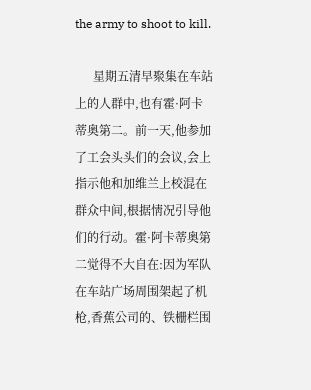the army to shoot to kill.

      星期五清早聚集在车站上的人群中,也有霍·阿卡蒂奥第二。前一天,他参加了工会头头们的会议,会上指示他和加维兰上校混在群众中间,根据情况引导他们的行动。霍·阿卡蒂奥第二觉得不大自在:因为军队在车站广场周围架起了机枪,香蕉公司的、铁栅栏围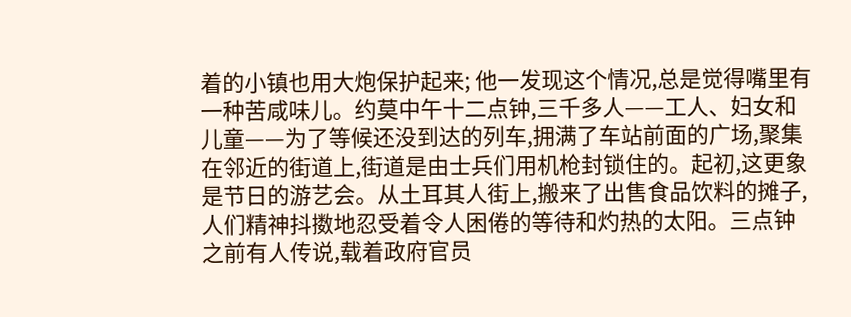着的小镇也用大炮保护起来; 他一发现这个情况,总是觉得嘴里有一种苦咸味儿。约莫中午十二点钟,三千多人——工人、妇女和儿童——为了等候还没到达的列车,拥满了车站前面的广场,聚集在邻近的街道上,街道是由士兵们用机枪封锁住的。起初,这更象是节日的游艺会。从土耳其人街上,搬来了出售食品饮料的摊子,人们精神抖擞地忍受着令人困倦的等待和灼热的太阳。三点钟之前有人传说,载着政府官员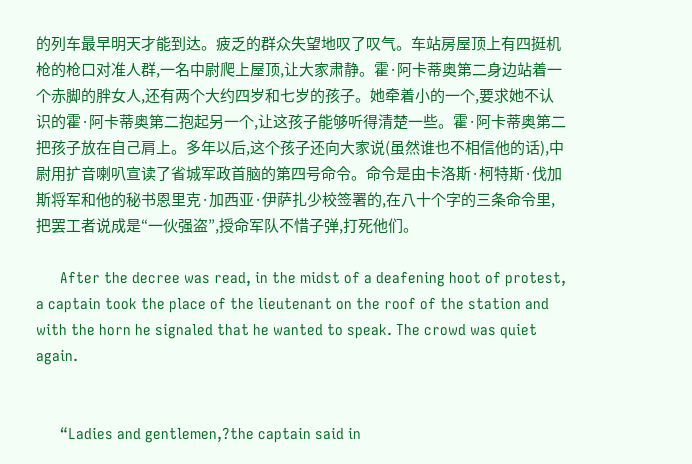的列车最早明天才能到达。疲乏的群众失望地叹了叹气。车站房屋顶上有四挺机枪的枪口对准人群,一名中尉爬上屋顶,让大家肃静。霍·阿卡蒂奥第二身边站着一个赤脚的胖女人,还有两个大约四岁和七岁的孩子。她牵着小的一个,要求她不认识的霍·阿卡蒂奥第二抱起另一个,让这孩子能够听得清楚一些。霍·阿卡蒂奥第二把孩子放在自己肩上。多年以后,这个孩子还向大家说(虽然谁也不相信他的话),中尉用扩音喇叭宣读了省城军政首脑的第四号命令。命令是由卡洛斯·柯特斯·伐加斯将军和他的秘书恩里克·加西亚·伊萨扎少校签署的,在八十个字的三条命令里,把罢工者说成是“一伙强盗”,授命军队不惜子弹,打死他们。

      After the decree was read, in the midst of a deafening hoot of protest, a captain took the place of the lieutenant on the roof of the station and with the horn he signaled that he wanted to speak. The crowd was quiet again.


      “Ladies and gentlemen,?the captain said in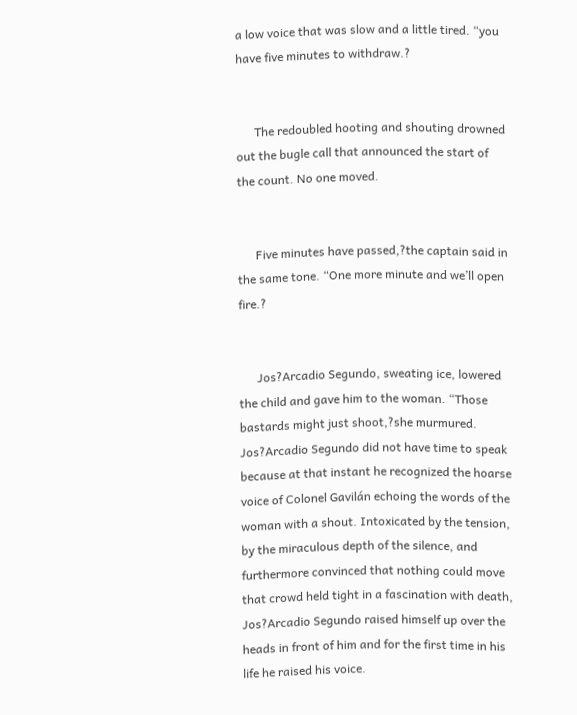a low voice that was slow and a little tired. “you have five minutes to withdraw.?


      The redoubled hooting and shouting drowned out the bugle call that announced the start of the count. No one moved.


      Five minutes have passed,?the captain said in the same tone. “One more minute and we’ll open fire.?


      Jos?Arcadio Segundo, sweating ice, lowered the child and gave him to the woman. “Those bastards might just shoot,?she murmured. Jos?Arcadio Segundo did not have time to speak because at that instant he recognized the hoarse voice of Colonel Gavilán echoing the words of the woman with a shout. Intoxicated by the tension, by the miraculous depth of the silence, and furthermore convinced that nothing could move that crowd held tight in a fascination with death, Jos?Arcadio Segundo raised himself up over the heads in front of him and for the first time in his life he raised his voice.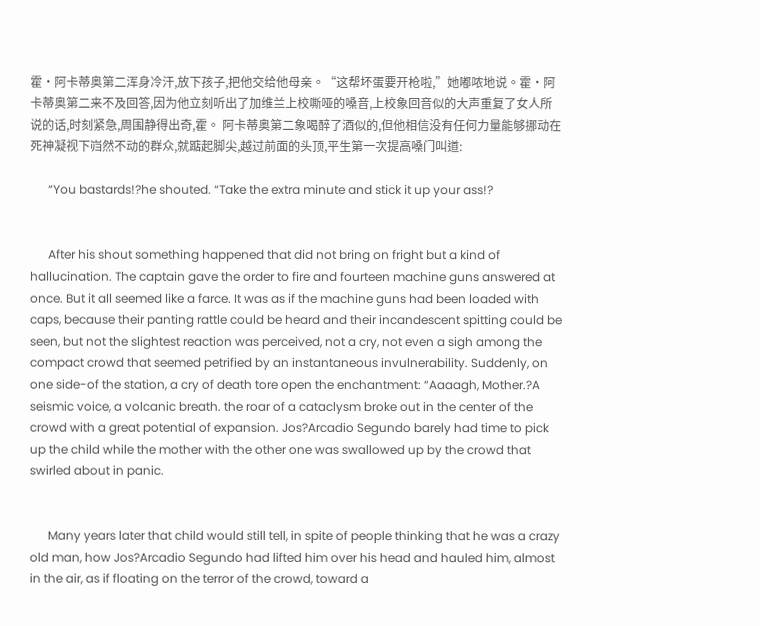霍·阿卡蒂奥第二浑身冷汗,放下孩子,把他交给他母亲。“这帮坏蛋要开枪啦,”她嘟哝地说。霍·阿卡蒂奥第二来不及回答,因为他立刻听出了加维兰上校嘶哑的嗓音,上校象回音似的大声重复了女人所说的话,时刻紧急,周围静得出奇,霍。 阿卡蒂奥第二象喝醉了酒似的,但他相信没有任何力量能够挪动在死神凝视下岿然不动的群众,就踮起脚尖,越过前面的头顶,平生第一次提高嗓门叫道:

      “You bastards!?he shouted. “Take the extra minute and stick it up your ass!?


      After his shout something happened that did not bring on fright but a kind of hallucination. The captain gave the order to fire and fourteen machine guns answered at once. But it all seemed like a farce. It was as if the machine guns had been loaded with caps, because their panting rattle could be heard and their incandescent spitting could be seen, but not the slightest reaction was perceived, not a cry, not even a sigh among the compact crowd that seemed petrified by an instantaneous invulnerability. Suddenly, on one side-of the station, a cry of death tore open the enchantment: “Aaaagh, Mother.?A seismic voice, a volcanic breath. the roar of a cataclysm broke out in the center of the crowd with a great potential of expansion. Jos?Arcadio Segundo barely had time to pick up the child while the mother with the other one was swallowed up by the crowd that swirled about in panic.


      Many years later that child would still tell, in spite of people thinking that he was a crazy old man, how Jos?Arcadio Segundo had lifted him over his head and hauled him, almost in the air, as if floating on the terror of the crowd, toward a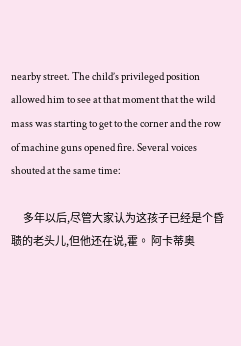nearby street. The child’s privileged position allowed him to see at that moment that the wild mass was starting to get to the corner and the row of machine guns opened fire. Several voices shouted at the same time:

      多年以后,尽管大家认为这孩子已经是个昏聩的老头儿,但他还在说,霍。 阿卡蒂奥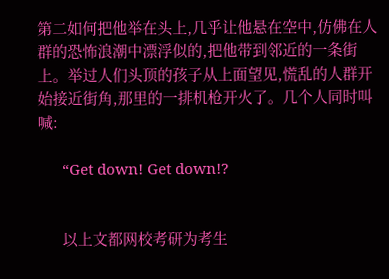第二如何把他举在头上,几乎让他悬在空中,仿佛在人群的恐怖浪潮中漂浮似的,把他带到邻近的一条街上。举过人们头顶的孩子从上面望见,慌乱的人群开始接近街角,那里的一排机枪开火了。几个人同时叫喊:

      “Get down! Get down!?


      以上文都网校考研为考生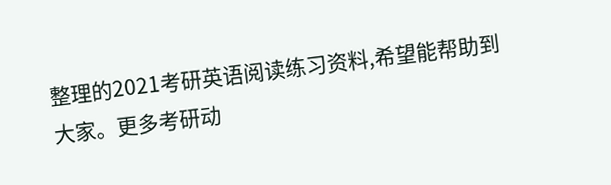整理的2021考研英语阅读练习资料,希望能帮助到大家。更多考研动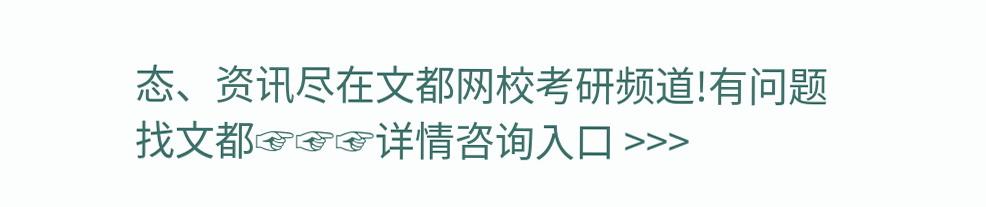态、资讯尽在文都网校考研频道!有问题找文都☞☞☞详情咨询入口 >>>